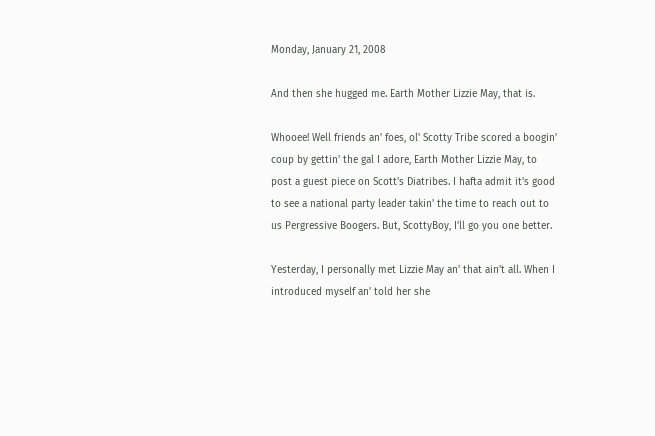Monday, January 21, 2008

And then she hugged me. Earth Mother Lizzie May, that is.

Whooee! Well friends an' foes, ol' Scotty Tribe scored a boogin' coup by gettin' the gal I adore, Earth Mother Lizzie May, to post a guest piece on Scott's Diatribes. I hafta admit it's good to see a national party leader takin' the time to reach out to us Pergressive Boogers. But, ScottyBoy, I'll go you one better.

Yesterday, I personally met Lizzie May an' that ain't all. When I introduced myself an' told her she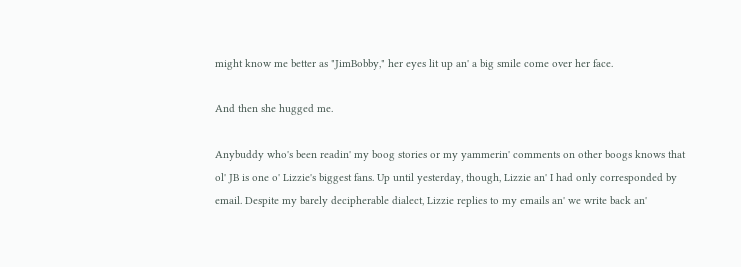might know me better as "JimBobby," her eyes lit up an' a big smile come over her face.

And then she hugged me.

Anybuddy who's been readin' my boog stories or my yammerin' comments on other boogs knows that ol' JB is one o' Lizzie's biggest fans. Up until yesterday, though, Lizzie an' I had only corresponded by email. Despite my barely decipherable dialect, Lizzie replies to my emails an' we write back an'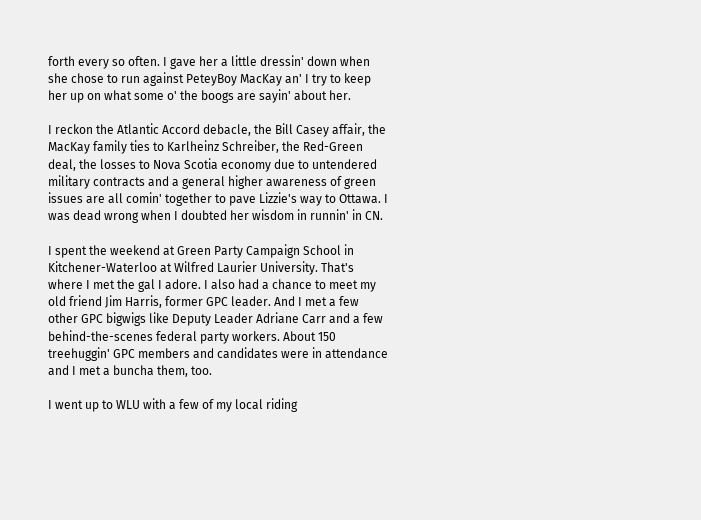forth every so often. I gave her a little dressin' down when she chose to run against PeteyBoy MacKay an' I try to keep her up on what some o' the boogs are sayin' about her.

I reckon the Atlantic Accord debacle, the Bill Casey affair, the MacKay family ties to Karlheinz Schreiber, the Red-Green deal, the losses to Nova Scotia economy due to untendered military contracts and a general higher awareness of green issues are all comin' together to pave Lizzie's way to Ottawa. I was dead wrong when I doubted her wisdom in runnin' in CN.

I spent the weekend at Green Party Campaign School in Kitchener-Waterloo at Wilfred Laurier University. That's where I met the gal I adore. I also had a chance to meet my old friend Jim Harris, former GPC leader. And I met a few other GPC bigwigs like Deputy Leader Adriane Carr and a few behind-the-scenes federal party workers. About 150 treehuggin' GPC members and candidates were in attendance and I met a buncha them, too.

I went up to WLU with a few of my local riding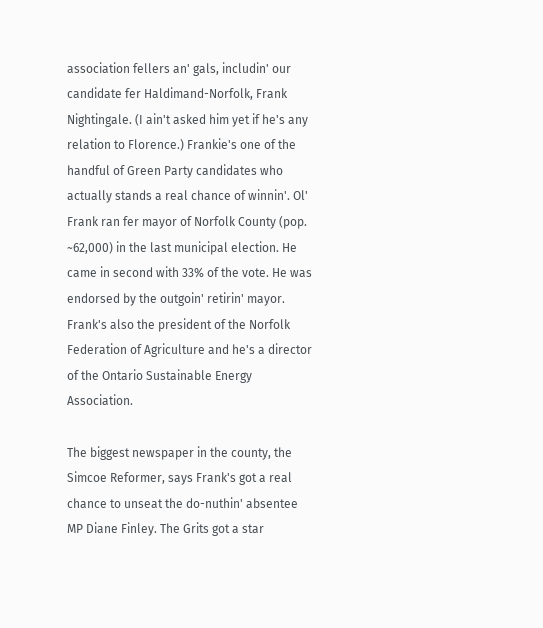association fellers an' gals, includin' our candidate fer Haldimand-Norfolk, Frank Nightingale. (I ain't asked him yet if he's any relation to Florence.) Frankie's one of the handful of Green Party candidates who actually stands a real chance of winnin'. Ol' Frank ran fer mayor of Norfolk County (pop. ~62,000) in the last municipal election. He came in second with 33% of the vote. He was endorsed by the outgoin' retirin' mayor. Frank's also the president of the Norfolk Federation of Agriculture and he's a director of the Ontario Sustainable Energy Association.

The biggest newspaper in the county, the Simcoe Reformer, says Frank's got a real chance to unseat the do-nuthin' absentee MP Diane Finley. The Grits got a star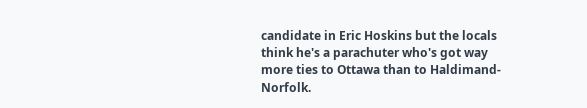candidate in Eric Hoskins but the locals think he's a parachuter who's got way more ties to Ottawa than to Haldimand-Norfolk.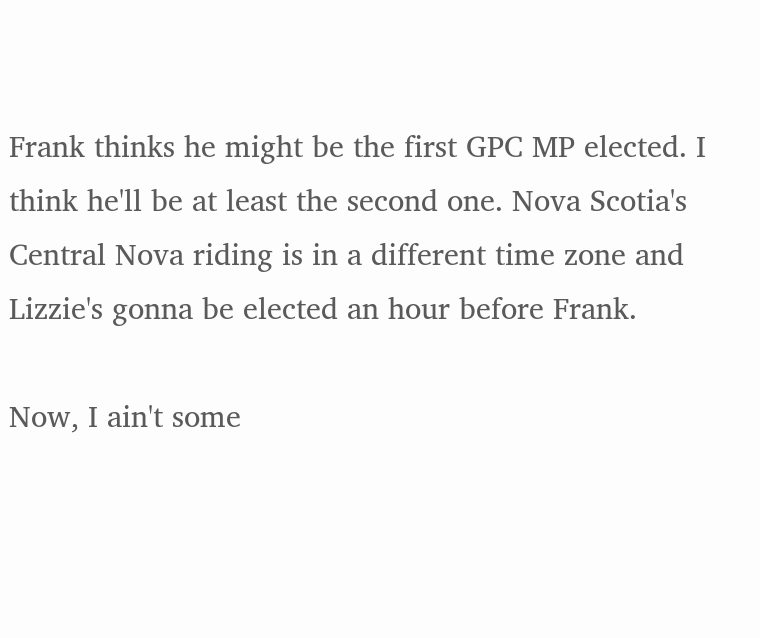Frank thinks he might be the first GPC MP elected. I think he'll be at least the second one. Nova Scotia's Central Nova riding is in a different time zone and Lizzie's gonna be elected an hour before Frank.

Now, I ain't some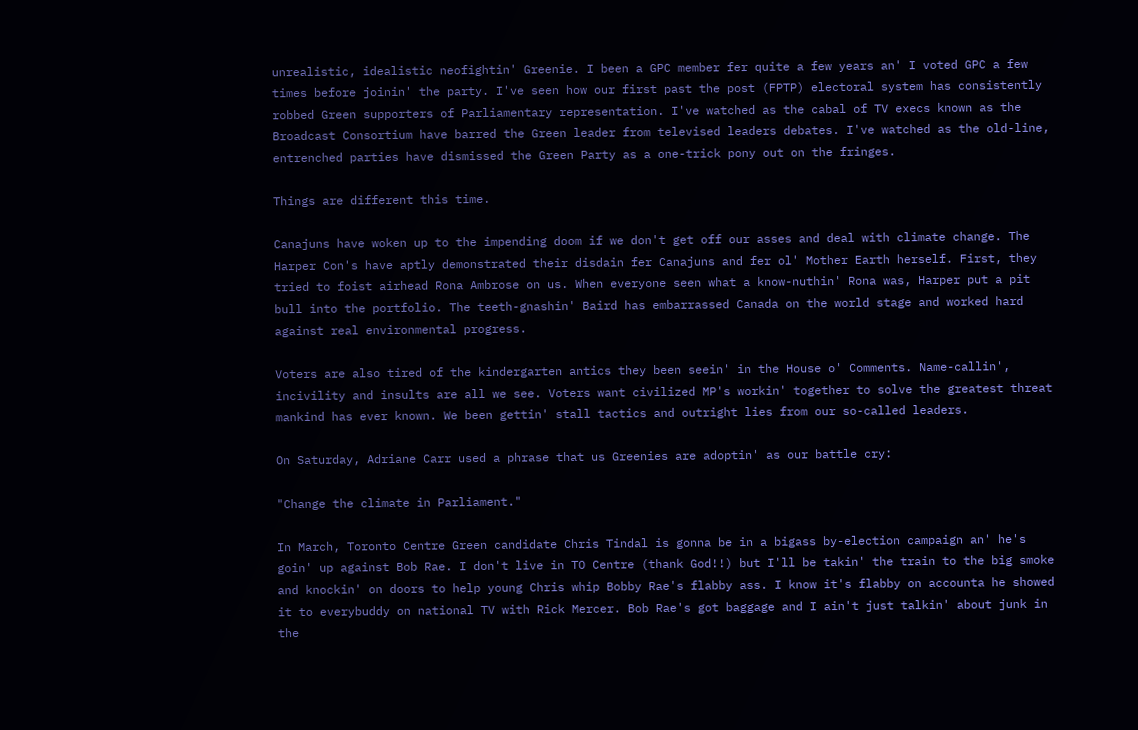unrealistic, idealistic neofightin' Greenie. I been a GPC member fer quite a few years an' I voted GPC a few times before joinin' the party. I've seen how our first past the post (FPTP) electoral system has consistently robbed Green supporters of Parliamentary representation. I've watched as the cabal of TV execs known as the Broadcast Consortium have barred the Green leader from televised leaders debates. I've watched as the old-line, entrenched parties have dismissed the Green Party as a one-trick pony out on the fringes.

Things are different this time.

Canajuns have woken up to the impending doom if we don't get off our asses and deal with climate change. The Harper Con's have aptly demonstrated their disdain fer Canajuns and fer ol' Mother Earth herself. First, they tried to foist airhead Rona Ambrose on us. When everyone seen what a know-nuthin' Rona was, Harper put a pit bull into the portfolio. The teeth-gnashin' Baird has embarrassed Canada on the world stage and worked hard against real environmental progress.

Voters are also tired of the kindergarten antics they been seein' in the House o' Comments. Name-callin', incivility and insults are all we see. Voters want civilized MP's workin' together to solve the greatest threat mankind has ever known. We been gettin' stall tactics and outright lies from our so-called leaders.

On Saturday, Adriane Carr used a phrase that us Greenies are adoptin' as our battle cry:

"Change the climate in Parliament."

In March, Toronto Centre Green candidate Chris Tindal is gonna be in a bigass by-election campaign an' he's goin' up against Bob Rae. I don't live in TO Centre (thank God!!) but I'll be takin' the train to the big smoke and knockin' on doors to help young Chris whip Bobby Rae's flabby ass. I know it's flabby on accounta he showed it to everybuddy on national TV with Rick Mercer. Bob Rae's got baggage and I ain't just talkin' about junk in the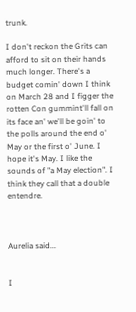trunk.

I don't reckon the Grits can afford to sit on their hands much longer. There's a budget comin' down I think on March 28 and I figger the rotten Con gummint'll fall on its face an' we'll be goin' to the polls around the end o' May or the first o' June. I hope it's May. I like the sounds of "a May election". I think they call that a double entendre.



Aurelia said...


I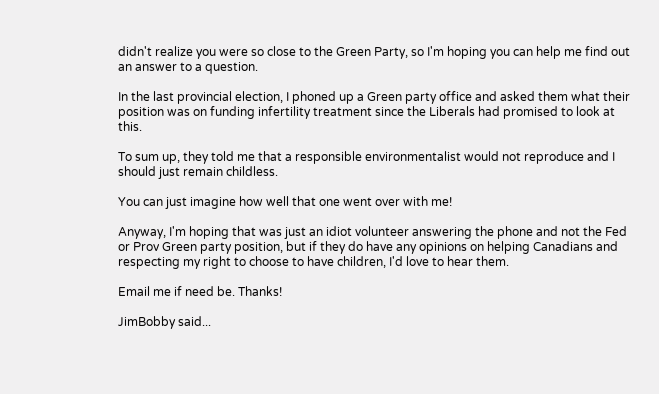didn't realize you were so close to the Green Party, so I'm hoping you can help me find out an answer to a question.

In the last provincial election, I phoned up a Green party office and asked them what their position was on funding infertility treatment since the Liberals had promised to look at this.

To sum up, they told me that a responsible environmentalist would not reproduce and I should just remain childless.

You can just imagine how well that one went over with me!

Anyway, I'm hoping that was just an idiot volunteer answering the phone and not the Fed or Prov Green party position, but if they do have any opinions on helping Canadians and respecting my right to choose to have children, I'd love to hear them.

Email me if need be. Thanks!

JimBobby said...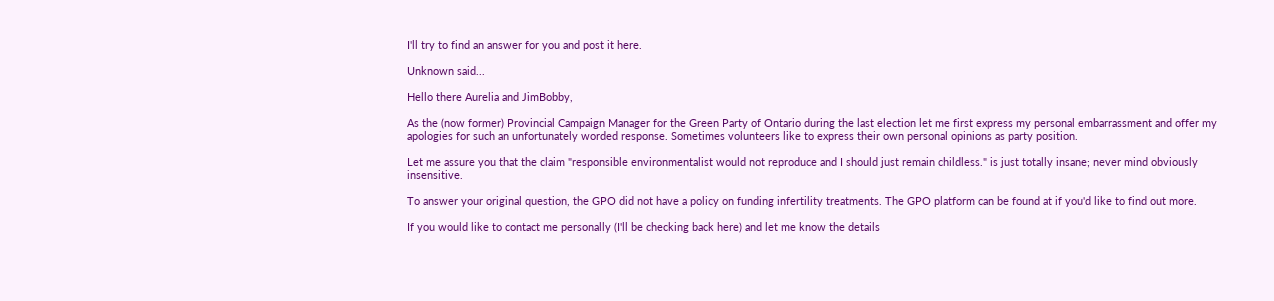I'll try to find an answer for you and post it here.

Unknown said...

Hello there Aurelia and JimBobby,

As the (now former) Provincial Campaign Manager for the Green Party of Ontario during the last election let me first express my personal embarrassment and offer my apologies for such an unfortunately worded response. Sometimes volunteers like to express their own personal opinions as party position.

Let me assure you that the claim "responsible environmentalist would not reproduce and I should just remain childless." is just totally insane; never mind obviously insensitive.

To answer your original question, the GPO did not have a policy on funding infertility treatments. The GPO platform can be found at if you'd like to find out more.

If you would like to contact me personally (I'll be checking back here) and let me know the details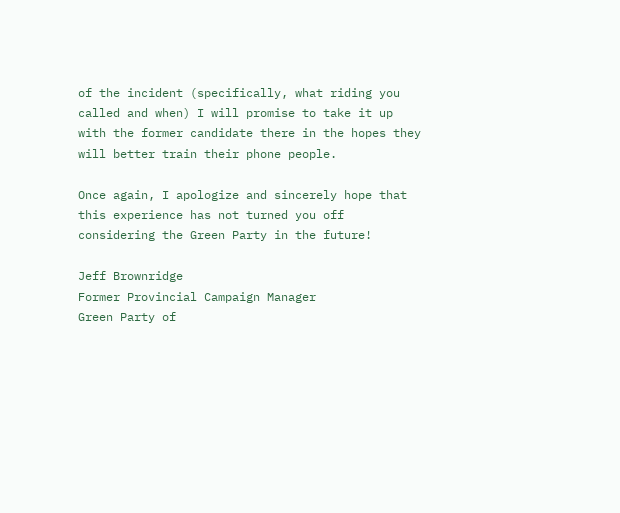of the incident (specifically, what riding you called and when) I will promise to take it up with the former candidate there in the hopes they will better train their phone people.

Once again, I apologize and sincerely hope that this experience has not turned you off considering the Green Party in the future!

Jeff Brownridge
Former Provincial Campaign Manager
Green Party of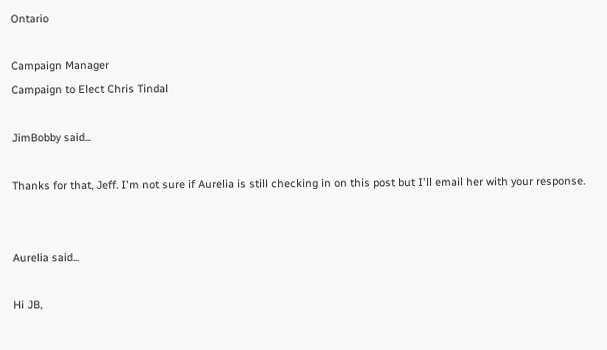Ontario

Campaign Manager
Campaign to Elect Chris Tindal

JimBobby said...

Thanks for that, Jeff. I'm not sure if Aurelia is still checking in on this post but I'll email her with your response.


Aurelia said...

Hi JB,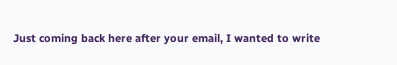Just coming back here after your email, I wanted to write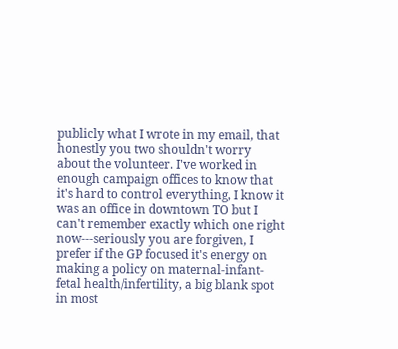publicly what I wrote in my email, that honestly you two shouldn't worry about the volunteer. I've worked in enough campaign offices to know that it's hard to control everything, I know it was an office in downtown TO but I can't remember exactly which one right now---seriously you are forgiven, I prefer if the GP focused it's energy on making a policy on maternal-infant-fetal health/infertility, a big blank spot in most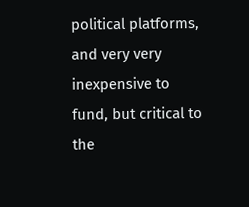political platforms, and very very inexpensive to fund, but critical to the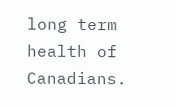long term health of Canadians.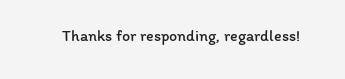Thanks for responding, regardless!